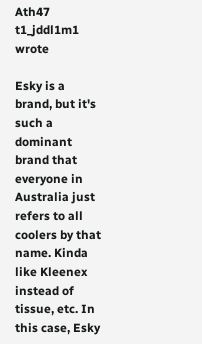Ath47 t1_jddl1m1 wrote

Esky is a brand, but it's such a dominant brand that everyone in Australia just refers to all coolers by that name. Kinda like Kleenex instead of tissue, etc. In this case, Esky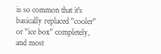is so common that it's basically replaced "cooler" or "ice box" completely, and most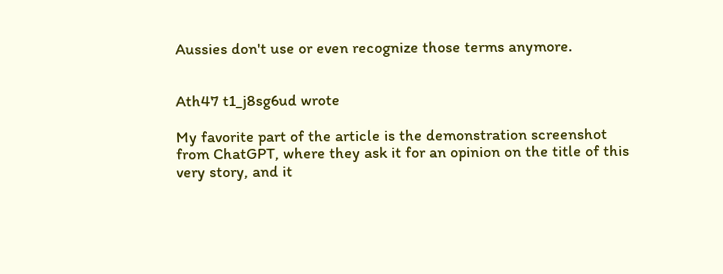Aussies don't use or even recognize those terms anymore.


Ath47 t1_j8sg6ud wrote

My favorite part of the article is the demonstration screenshot from ChatGPT, where they ask it for an opinion on the title of this very story, and it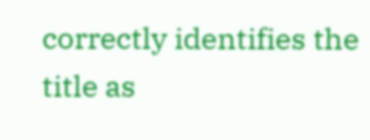correctly identifies the title as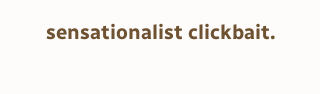sensationalist clickbait.